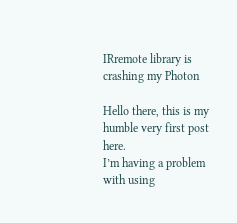IRremote library is crashing my Photon

Hello there, this is my humble very first post here.
I’m having a problem with using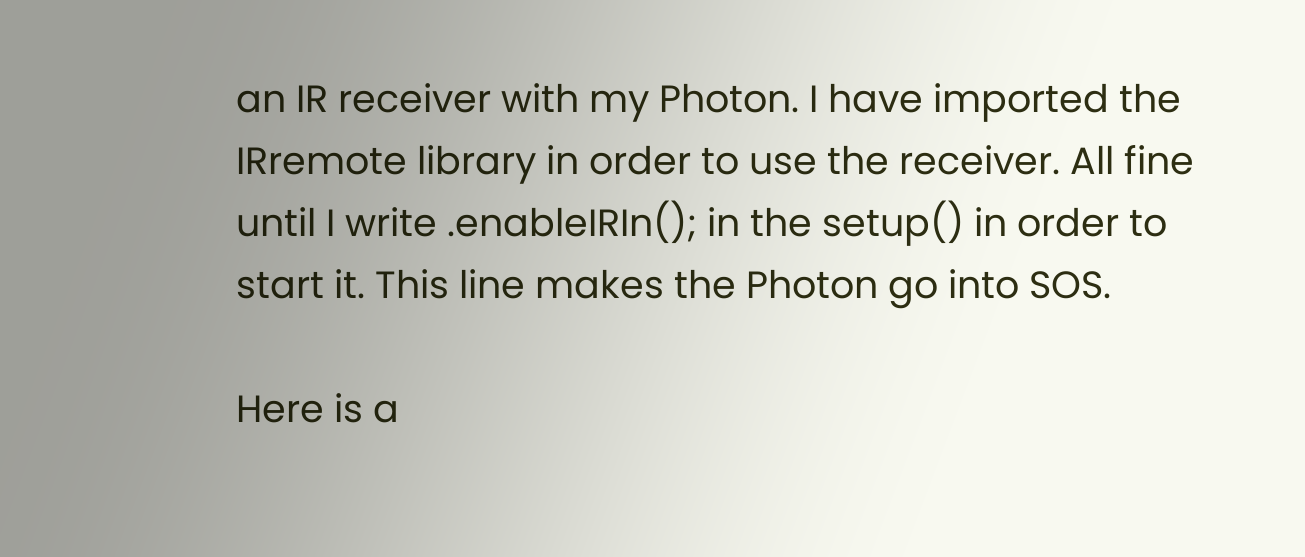an IR receiver with my Photon. I have imported the IRremote library in order to use the receiver. All fine until I write .enableIRIn(); in the setup() in order to start it. This line makes the Photon go into SOS.

Here is a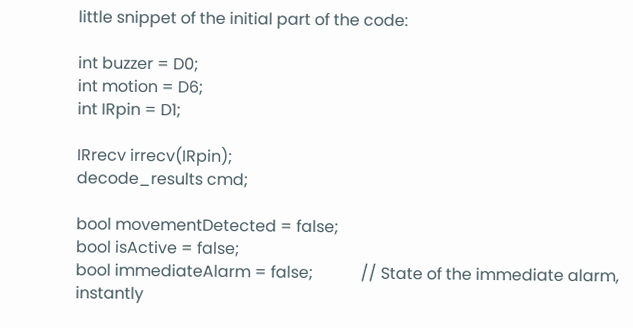little snippet of the initial part of the code:

int buzzer = D0;
int motion = D6;
int IRpin = D1;

IRrecv irrecv(IRpin);
decode_results cmd;

bool movementDetected = false;
bool isActive = false;
bool immediateAlarm = false;            // State of the immediate alarm, instantly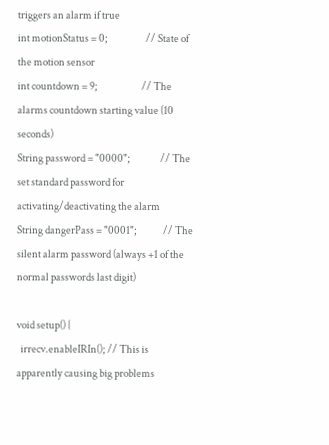triggers an alarm if true
int motionStatus = 0;                   // State of the motion sensor
int countdown = 9;                      // The alarms countdown starting value (10 seconds)
String password = "0000";               // The set standard password for activating/deactivating the alarm
String dangerPass = "0001";             // The silent alarm password (always +1 of the normal passwords last digit)

void setup() {
  irrecv.enableIRIn(); // This is apparently causing big problems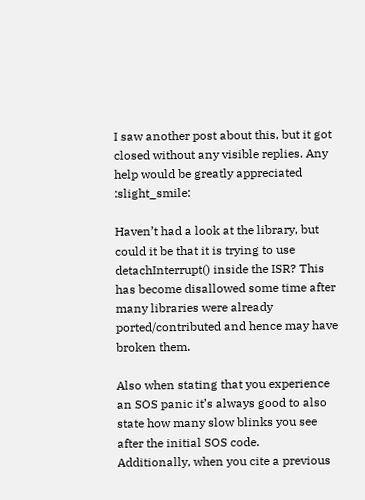I saw another post about this, but it got closed without any visible replies. Any help would be greatly appreciated :slight_smile:

Haven’t had a look at the library, but could it be that it is trying to use detachInterrupt() inside the ISR? This has become disallowed some time after many libraries were already ported/contributed and hence may have broken them.

Also when stating that you experience an SOS panic it’s always good to also state how many slow blinks you see after the initial SOS code.
Additionally, when you cite a previous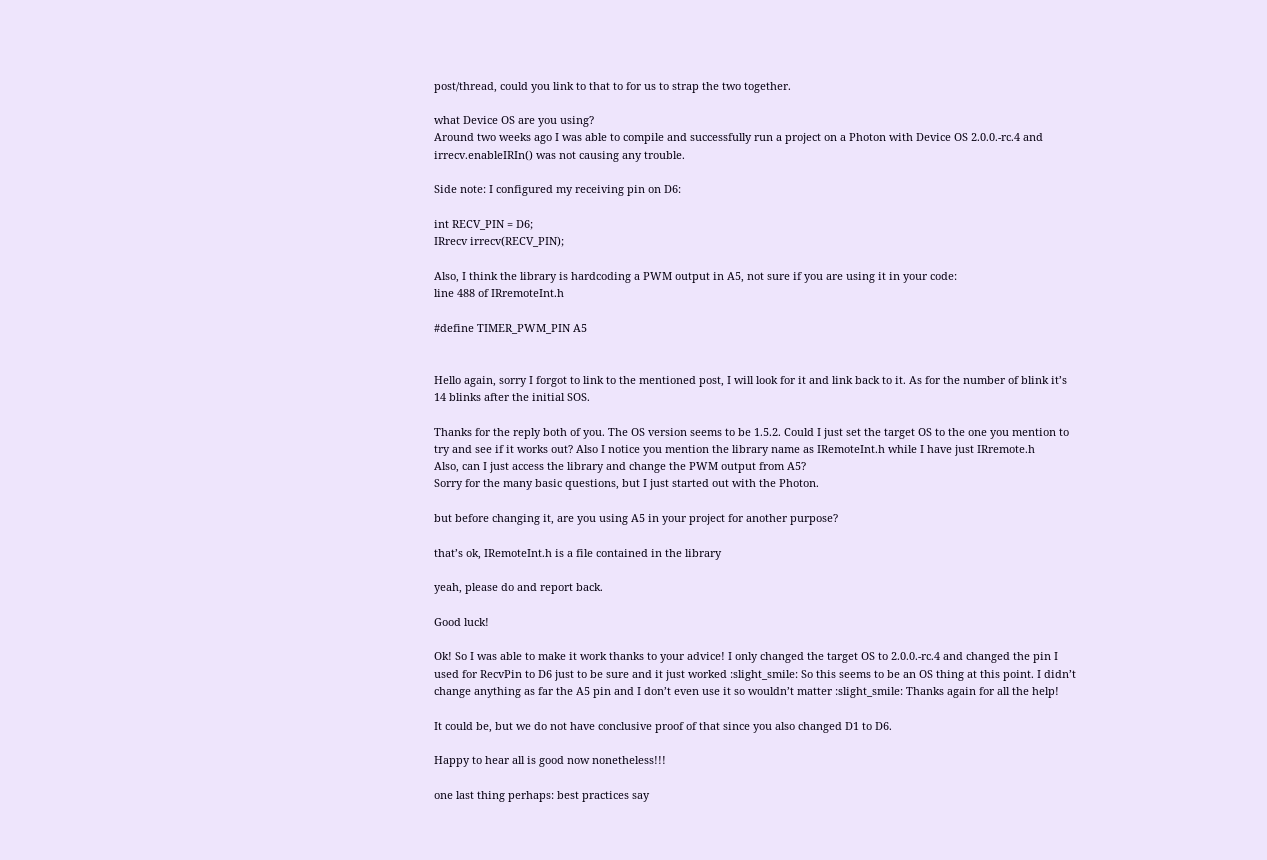post/thread, could you link to that to for us to strap the two together.

what Device OS are you using?
Around two weeks ago I was able to compile and successfully run a project on a Photon with Device OS 2.0.0.-rc.4 and irrecv.enableIRIn() was not causing any trouble.

Side note: I configured my receiving pin on D6:

int RECV_PIN = D6;
IRrecv irrecv(RECV_PIN);

Also, I think the library is hardcoding a PWM output in A5, not sure if you are using it in your code:
line 488 of IRremoteInt.h

#define TIMER_PWM_PIN A5


Hello again, sorry I forgot to link to the mentioned post, I will look for it and link back to it. As for the number of blink it’s 14 blinks after the initial SOS.

Thanks for the reply both of you. The OS version seems to be 1.5.2. Could I just set the target OS to the one you mention to try and see if it works out? Also I notice you mention the library name as IRemoteInt.h while I have just IRremote.h
Also, can I just access the library and change the PWM output from A5?
Sorry for the many basic questions, but I just started out with the Photon.

but before changing it, are you using A5 in your project for another purpose?

that’s ok, IRemoteInt.h is a file contained in the library

yeah, please do and report back.

Good luck!

Ok! So I was able to make it work thanks to your advice! I only changed the target OS to 2.0.0.-rc.4 and changed the pin I used for RecvPin to D6 just to be sure and it just worked :slight_smile: So this seems to be an OS thing at this point. I didn’t change anything as far the A5 pin and I don’t even use it so wouldn’t matter :slight_smile: Thanks again for all the help!

It could be, but we do not have conclusive proof of that since you also changed D1 to D6.

Happy to hear all is good now nonetheless!!!

one last thing perhaps: best practices say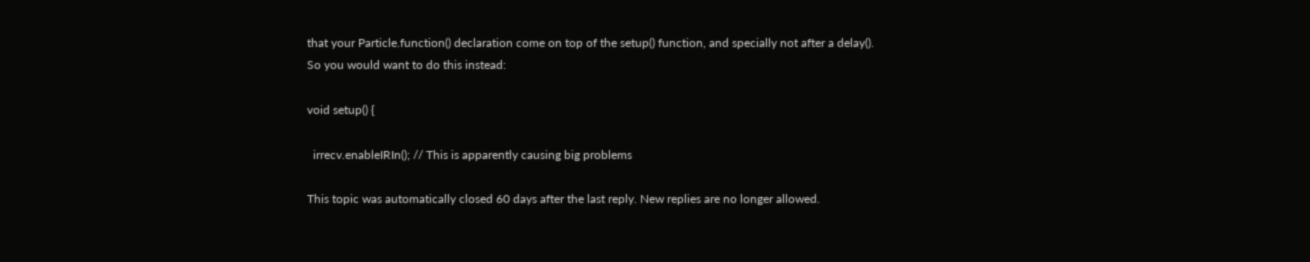that your Particle.function() declaration come on top of the setup() function, and specially not after a delay().
So you would want to do this instead:

void setup() {

  irrecv.enableIRIn(); // This is apparently causing big problems

This topic was automatically closed 60 days after the last reply. New replies are no longer allowed.